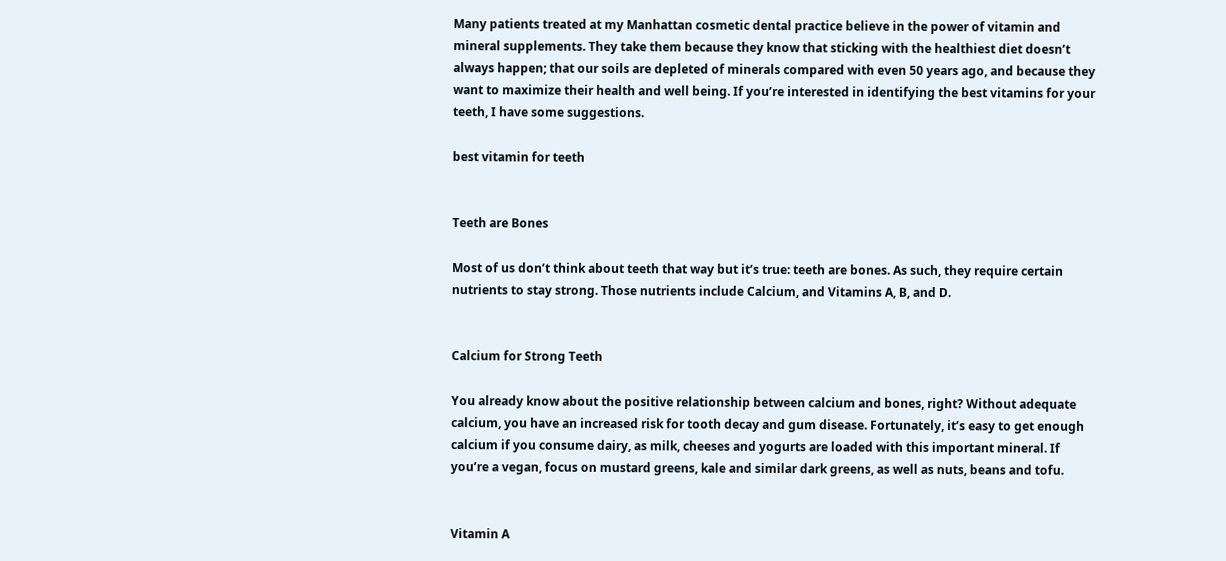Many patients treated at my Manhattan cosmetic dental practice believe in the power of vitamin and mineral supplements. They take them because they know that sticking with the healthiest diet doesn’t always happen; that our soils are depleted of minerals compared with even 50 years ago, and because they want to maximize their health and well being. If you’re interested in identifying the best vitamins for your teeth, I have some suggestions.

best vitamin for teeth


Teeth are Bones

Most of us don’t think about teeth that way but it’s true: teeth are bones. As such, they require certain nutrients to stay strong. Those nutrients include Calcium, and Vitamins A, B, and D.


Calcium for Strong Teeth

You already know about the positive relationship between calcium and bones, right? Without adequate calcium, you have an increased risk for tooth decay and gum disease. Fortunately, it’s easy to get enough calcium if you consume dairy, as milk, cheeses and yogurts are loaded with this important mineral. If you’re a vegan, focus on mustard greens, kale and similar dark greens, as well as nuts, beans and tofu.


Vitamin A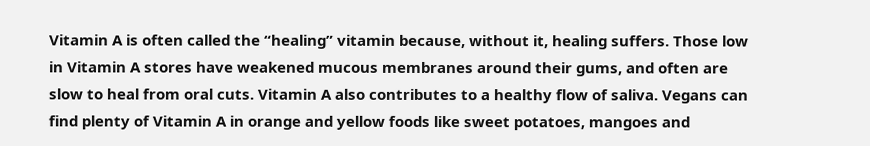Vitamin A is often called the “healing” vitamin because, without it, healing suffers. Those low in Vitamin A stores have weakened mucous membranes around their gums, and often are slow to heal from oral cuts. Vitamin A also contributes to a healthy flow of saliva. Vegans can find plenty of Vitamin A in orange and yellow foods like sweet potatoes, mangoes and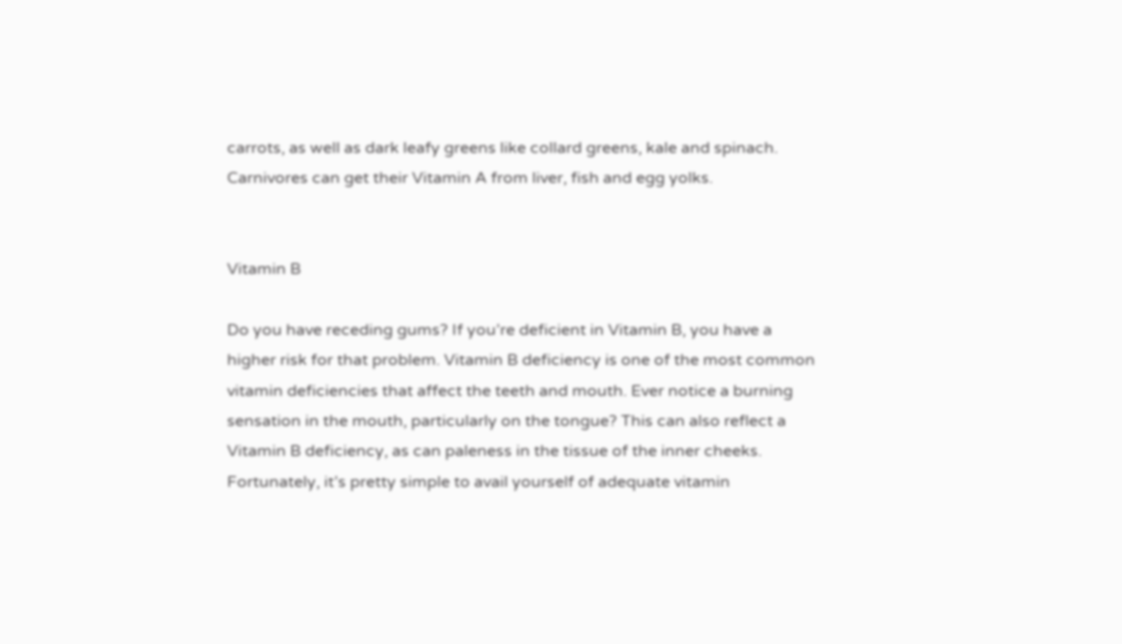carrots, as well as dark leafy greens like collard greens, kale and spinach. Carnivores can get their Vitamin A from liver, fish and egg yolks.


Vitamin B

Do you have receding gums? If you’re deficient in Vitamin B, you have a higher risk for that problem. Vitamin B deficiency is one of the most common vitamin deficiencies that affect the teeth and mouth. Ever notice a burning sensation in the mouth, particularly on the tongue? This can also reflect a Vitamin B deficiency, as can paleness in the tissue of the inner cheeks. Fortunately, it’s pretty simple to avail yourself of adequate vitamin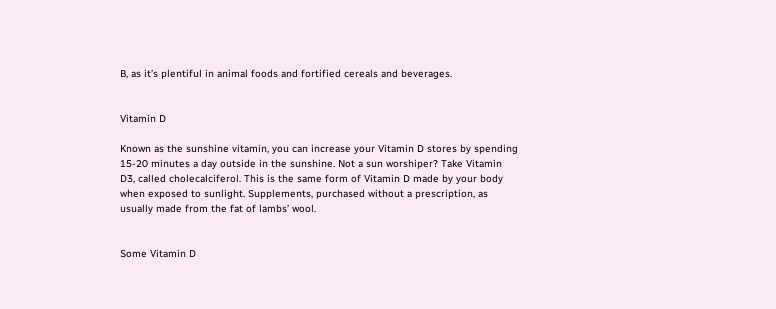B, as it’s plentiful in animal foods and fortified cereals and beverages.


Vitamin D

Known as the sunshine vitamin, you can increase your Vitamin D stores by spending 15-20 minutes a day outside in the sunshine. Not a sun worshiper? Take Vitamin D3, called cholecalciferol. This is the same form of Vitamin D made by your body when exposed to sunlight. Supplements, purchased without a prescription, as usually made from the fat of lambs’ wool.


Some Vitamin D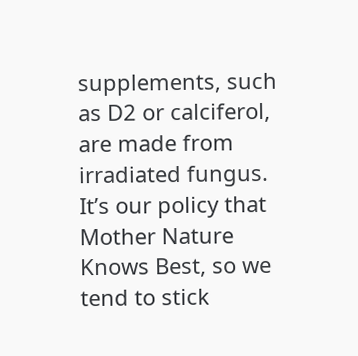supplements, such as D2 or calciferol, are made from irradiated fungus. It’s our policy that Mother Nature Knows Best, so we tend to stick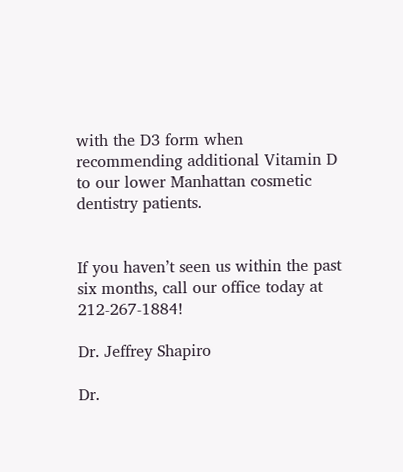with the D3 form when recommending additional Vitamin D to our lower Manhattan cosmetic dentistry patients.


If you haven’t seen us within the past six months, call our office today at 212-267-1884!

Dr. Jeffrey Shapiro

Dr.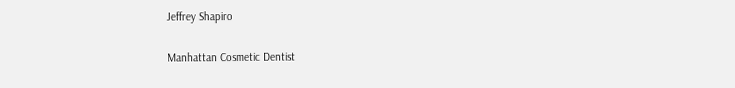Jeffrey Shapiro

Manhattan Cosmetic Dentist